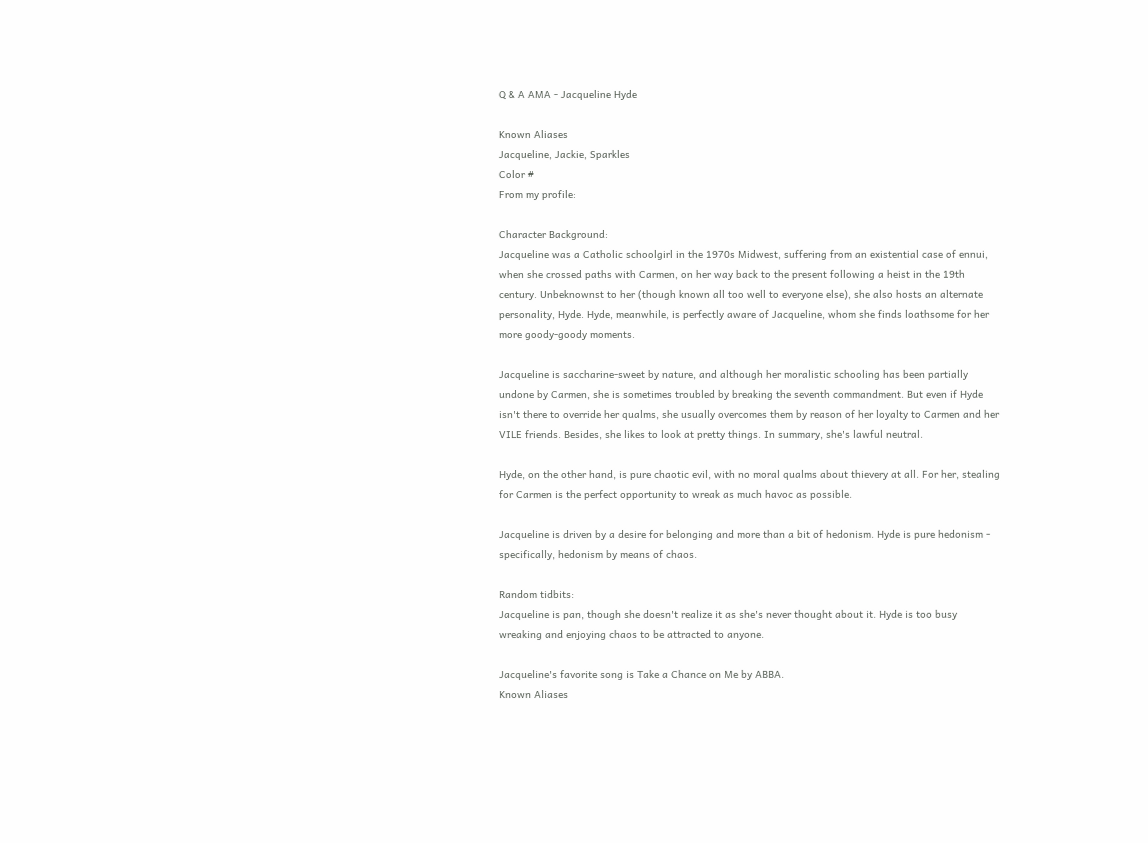Q & A AMA - Jacqueline Hyde

Known Aliases
Jacqueline, Jackie, Sparkles
Color #
From my profile:

Character Background:
Jacqueline was a Catholic schoolgirl in the 1970s Midwest, suffering from an existential case of ennui, when she crossed paths with Carmen, on her way back to the present following a heist in the 19th century. Unbeknownst to her (though known all too well to everyone else), she also hosts an alternate personality, Hyde. Hyde, meanwhile, is perfectly aware of Jacqueline, whom she finds loathsome for her more goody-goody moments.

Jacqueline is saccharine-sweet by nature, and although her moralistic schooling has been partially undone by Carmen, she is sometimes troubled by breaking the seventh commandment. But even if Hyde isn't there to override her qualms, she usually overcomes them by reason of her loyalty to Carmen and her VILE friends. Besides, she likes to look at pretty things. In summary, she's lawful neutral.

Hyde, on the other hand, is pure chaotic evil, with no moral qualms about thievery at all. For her, stealing for Carmen is the perfect opportunity to wreak as much havoc as possible.

Jacqueline is driven by a desire for belonging and more than a bit of hedonism. Hyde is pure hedonism - specifically, hedonism by means of chaos.

Random tidbits:
Jacqueline is pan, though she doesn't realize it as she's never thought about it. Hyde is too busy wreaking and enjoying chaos to be attracted to anyone.

Jacqueline's favorite song is Take a Chance on Me by ABBA.
Known Aliases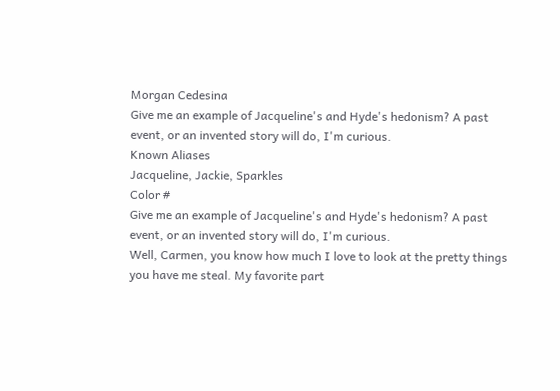Morgan Cedesina
Give me an example of Jacqueline's and Hyde's hedonism? A past event, or an invented story will do, I'm curious.
Known Aliases
Jacqueline, Jackie, Sparkles
Color #
Give me an example of Jacqueline's and Hyde's hedonism? A past event, or an invented story will do, I'm curious.
Well, Carmen, you know how much I love to look at the pretty things you have me steal. My favorite part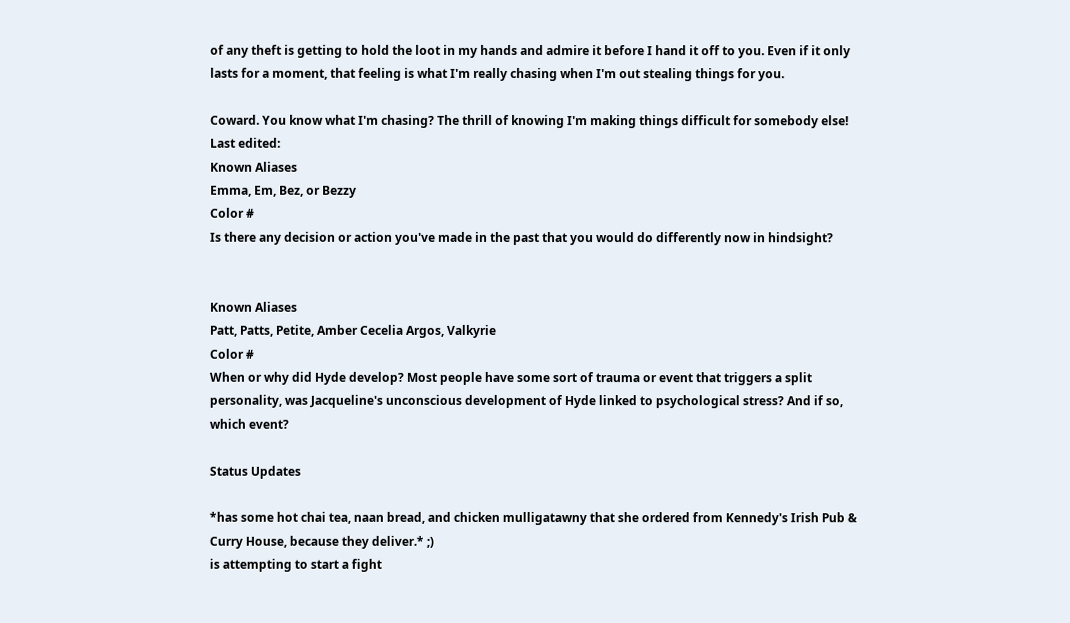of any theft is getting to hold the loot in my hands and admire it before I hand it off to you. Even if it only lasts for a moment, that feeling is what I'm really chasing when I'm out stealing things for you.

Coward. You know what I'm chasing? The thrill of knowing I'm making things difficult for somebody else!
Last edited:
Known Aliases
Emma, Em, Bez, or Bezzy
Color #
Is there any decision or action you've made in the past that you would do differently now in hindsight?


Known Aliases
Patt, Patts, Petite, Amber Cecelia Argos, Valkyrie
Color #
When or why did Hyde develop? Most people have some sort of trauma or event that triggers a split personality, was Jacqueline's unconscious development of Hyde linked to psychological stress? And if so, which event?

Status Updates

*has some hot chai tea, naan bread, and chicken mulligatawny that she ordered from Kennedy's Irish Pub & Curry House, because they deliver.* ;)
is attempting to start a fight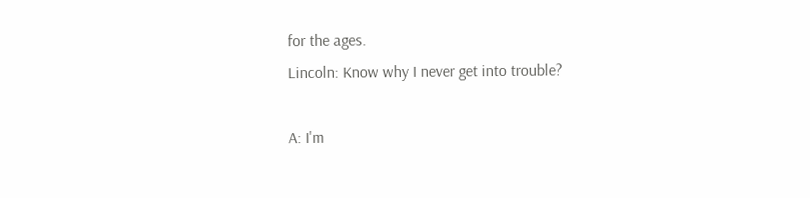for the ages.
Lincoln: Know why I never get into trouble?

A: I'm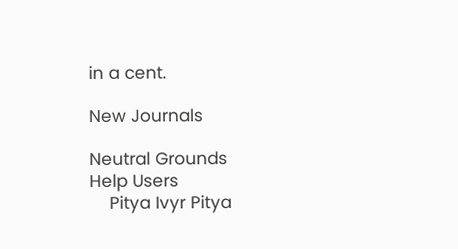in a cent.

New Journals

Neutral Grounds
Help Users
    Pitya Ivyr Pitya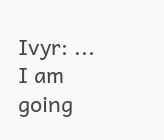Ivyr: ... I am going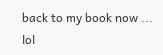back to my book now ... lol